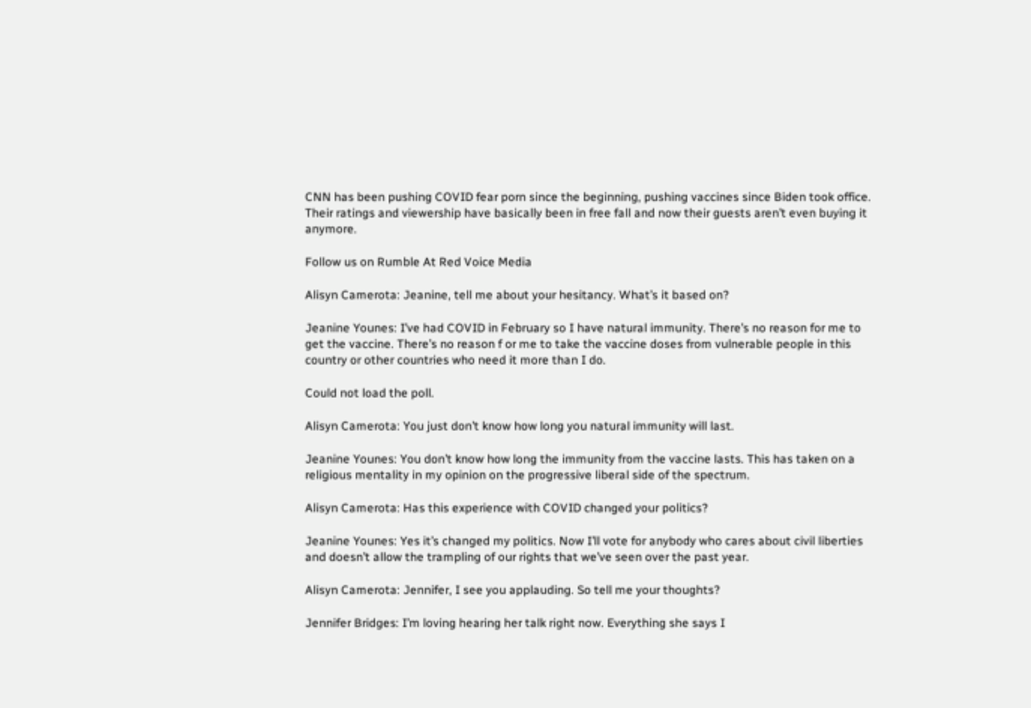CNN has been pushing COVID fear porn since the beginning, pushing vaccines since Biden took office. Their ratings and viewership have basically been in free fall and now their guests aren’t even buying it anymore.

Follow us on Rumble At Red Voice Media

Alisyn Camerota: Jeanine, tell me about your hesitancy. What’s it based on?

Jeanine Younes: I’ve had COVID in February so I have natural immunity. There’s no reason for me to get the vaccine. There’s no reason f or me to take the vaccine doses from vulnerable people in this country or other countries who need it more than I do.

Could not load the poll.

Alisyn Camerota: You just don’t know how long you natural immunity will last.

Jeanine Younes: You don’t know how long the immunity from the vaccine lasts. This has taken on a religious mentality in my opinion on the progressive liberal side of the spectrum.

Alisyn Camerota: Has this experience with COVID changed your politics?

Jeanine Younes: Yes it’s changed my politics. Now I’ll vote for anybody who cares about civil liberties and doesn’t allow the trampling of our rights that we’ve seen over the past year.

Alisyn Camerota: Jennifer, I see you applauding. So tell me your thoughts?

Jennifer Bridges: I’m loving hearing her talk right now. Everything she says I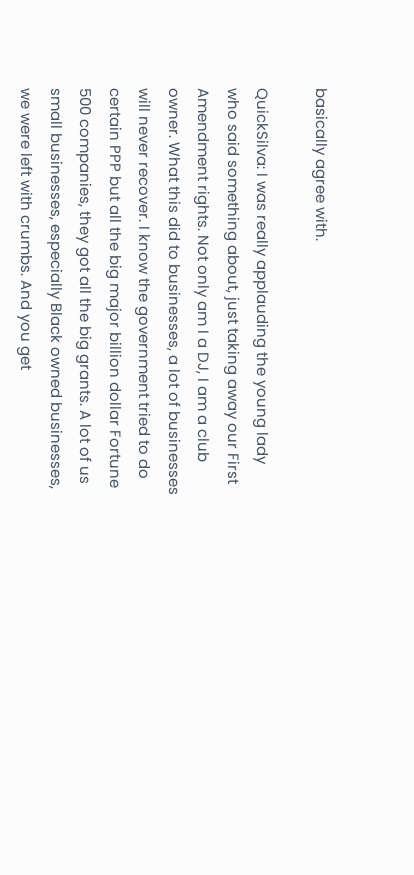basically agree with.

QuickSilva: I was really applauding the young lady who said something about, just taking away our First Amendment rights. Not only am I a DJ, I am a club owner. What this did to businesses, a lot of businesses will never recover. I know the government tried to do certain PPP but all the big major billion dollar Fortune 500 companies, they got all the big grants. A lot of us small businesses, especially Black owned businesses, we were left with crumbs. And you get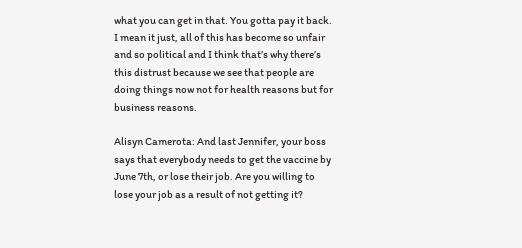what you can get in that. You gotta pay it back. I mean it just, all of this has become so unfair and so political and I think that’s why there’s this distrust because we see that people are doing things now not for health reasons but for business reasons.

Alisyn Camerota: And last Jennifer, your boss says that everybody needs to get the vaccine by June 7th, or lose their job. Are you willing to lose your job as a result of not getting it?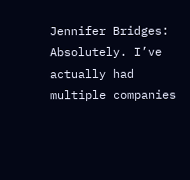Jennifer Bridges: Absolutely. I’ve actually had multiple companies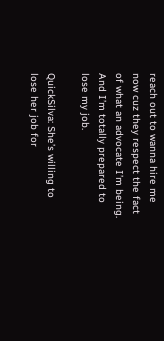reach out to wanna hire me now cuz they respect the fact of what an advocate I’m being. And I’m totally prepared to lose my job.

QuickSilva: She’s willing to lose her job for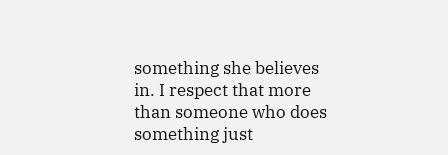something she believes in. I respect that more than someone who does something just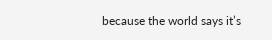because the world says it’s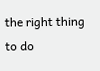the right thing to do